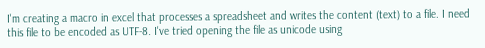I'm creating a macro in excel that processes a spreadsheet and writes the content (text) to a file. I need this file to be encoded as UTF-8. I've tried opening the file as unicode using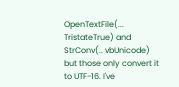OpenTextFile(... TristateTrue) and StrConv(.. vbUnicode) but those only convert it to UTF-16. I've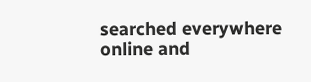searched everywhere online and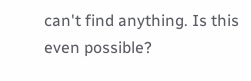can't find anything. Is this even possible?